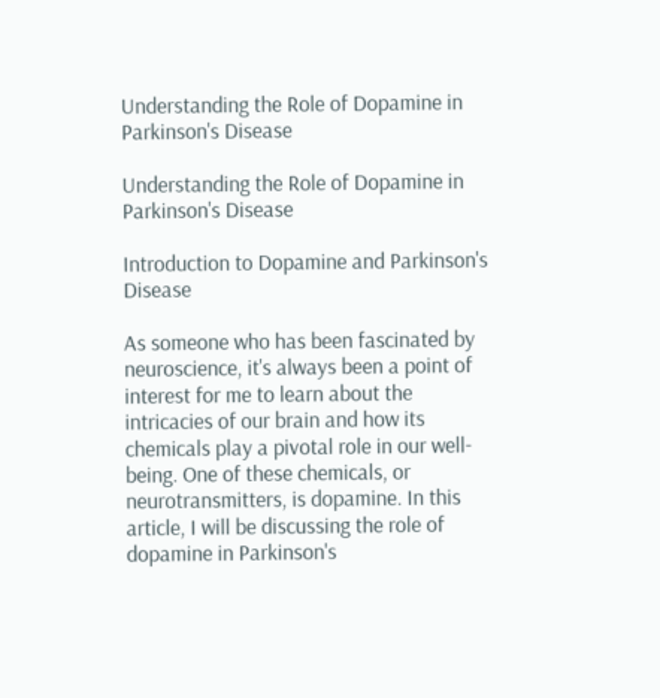Understanding the Role of Dopamine in Parkinson's Disease

Understanding the Role of Dopamine in Parkinson's Disease

Introduction to Dopamine and Parkinson's Disease

As someone who has been fascinated by neuroscience, it's always been a point of interest for me to learn about the intricacies of our brain and how its chemicals play a pivotal role in our well-being. One of these chemicals, or neurotransmitters, is dopamine. In this article, I will be discussing the role of dopamine in Parkinson's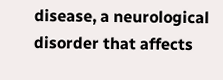disease, a neurological disorder that affects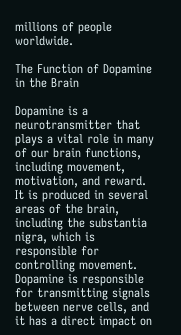millions of people worldwide.

The Function of Dopamine in the Brain

Dopamine is a neurotransmitter that plays a vital role in many of our brain functions, including movement, motivation, and reward. It is produced in several areas of the brain, including the substantia nigra, which is responsible for controlling movement. Dopamine is responsible for transmitting signals between nerve cells, and it has a direct impact on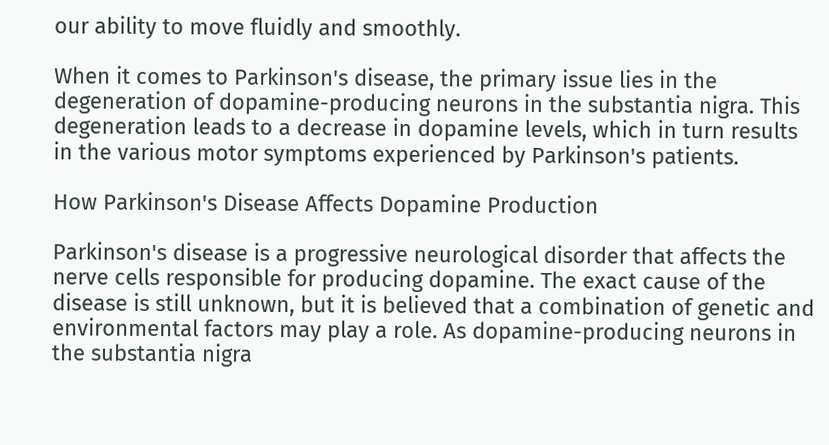our ability to move fluidly and smoothly.

When it comes to Parkinson's disease, the primary issue lies in the degeneration of dopamine-producing neurons in the substantia nigra. This degeneration leads to a decrease in dopamine levels, which in turn results in the various motor symptoms experienced by Parkinson's patients.

How Parkinson's Disease Affects Dopamine Production

Parkinson's disease is a progressive neurological disorder that affects the nerve cells responsible for producing dopamine. The exact cause of the disease is still unknown, but it is believed that a combination of genetic and environmental factors may play a role. As dopamine-producing neurons in the substantia nigra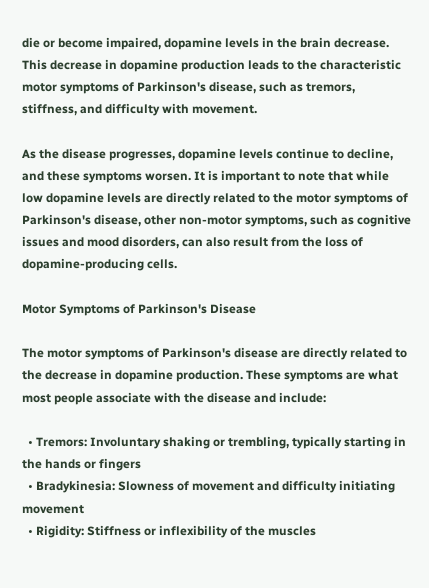die or become impaired, dopamine levels in the brain decrease. This decrease in dopamine production leads to the characteristic motor symptoms of Parkinson's disease, such as tremors, stiffness, and difficulty with movement.

As the disease progresses, dopamine levels continue to decline, and these symptoms worsen. It is important to note that while low dopamine levels are directly related to the motor symptoms of Parkinson's disease, other non-motor symptoms, such as cognitive issues and mood disorders, can also result from the loss of dopamine-producing cells.

Motor Symptoms of Parkinson's Disease

The motor symptoms of Parkinson's disease are directly related to the decrease in dopamine production. These symptoms are what most people associate with the disease and include:

  • Tremors: Involuntary shaking or trembling, typically starting in the hands or fingers
  • Bradykinesia: Slowness of movement and difficulty initiating movement
  • Rigidity: Stiffness or inflexibility of the muscles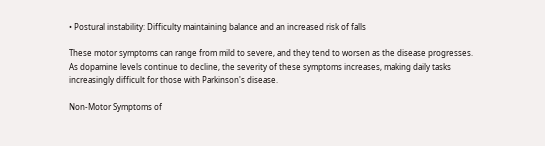• Postural instability: Difficulty maintaining balance and an increased risk of falls

These motor symptoms can range from mild to severe, and they tend to worsen as the disease progresses. As dopamine levels continue to decline, the severity of these symptoms increases, making daily tasks increasingly difficult for those with Parkinson's disease.

Non-Motor Symptoms of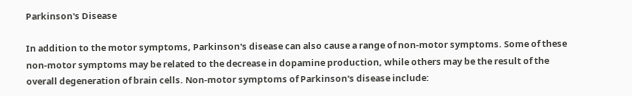Parkinson's Disease

In addition to the motor symptoms, Parkinson's disease can also cause a range of non-motor symptoms. Some of these non-motor symptoms may be related to the decrease in dopamine production, while others may be the result of the overall degeneration of brain cells. Non-motor symptoms of Parkinson's disease include: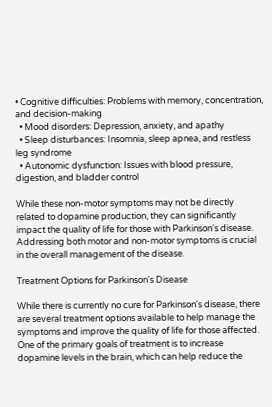• Cognitive difficulties: Problems with memory, concentration, and decision-making
  • Mood disorders: Depression, anxiety, and apathy
  • Sleep disturbances: Insomnia, sleep apnea, and restless leg syndrome
  • Autonomic dysfunction: Issues with blood pressure, digestion, and bladder control

While these non-motor symptoms may not be directly related to dopamine production, they can significantly impact the quality of life for those with Parkinson's disease. Addressing both motor and non-motor symptoms is crucial in the overall management of the disease.

Treatment Options for Parkinson's Disease

While there is currently no cure for Parkinson's disease, there are several treatment options available to help manage the symptoms and improve the quality of life for those affected. One of the primary goals of treatment is to increase dopamine levels in the brain, which can help reduce the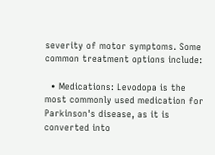severity of motor symptoms. Some common treatment options include:

  • Medications: Levodopa is the most commonly used medication for Parkinson's disease, as it is converted into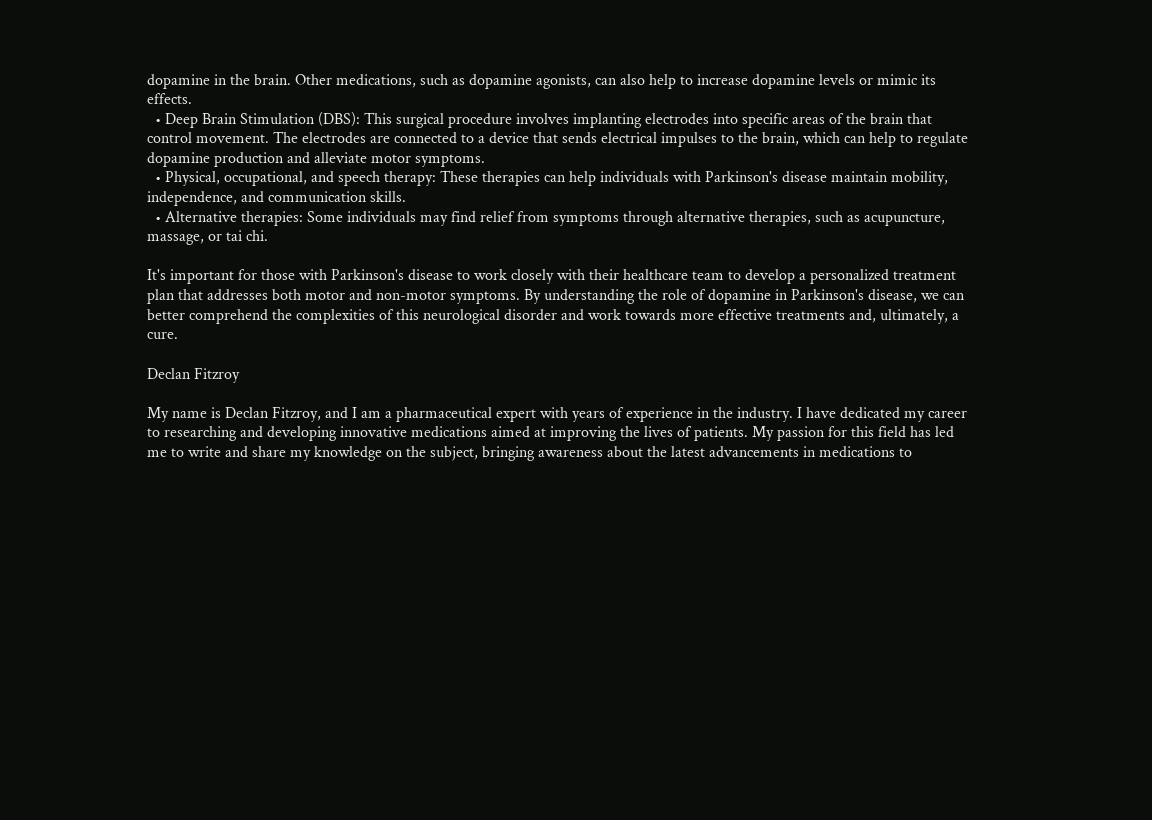dopamine in the brain. Other medications, such as dopamine agonists, can also help to increase dopamine levels or mimic its effects.
  • Deep Brain Stimulation (DBS): This surgical procedure involves implanting electrodes into specific areas of the brain that control movement. The electrodes are connected to a device that sends electrical impulses to the brain, which can help to regulate dopamine production and alleviate motor symptoms.
  • Physical, occupational, and speech therapy: These therapies can help individuals with Parkinson's disease maintain mobility, independence, and communication skills.
  • Alternative therapies: Some individuals may find relief from symptoms through alternative therapies, such as acupuncture, massage, or tai chi.

It's important for those with Parkinson's disease to work closely with their healthcare team to develop a personalized treatment plan that addresses both motor and non-motor symptoms. By understanding the role of dopamine in Parkinson's disease, we can better comprehend the complexities of this neurological disorder and work towards more effective treatments and, ultimately, a cure.

Declan Fitzroy

My name is Declan Fitzroy, and I am a pharmaceutical expert with years of experience in the industry. I have dedicated my career to researching and developing innovative medications aimed at improving the lives of patients. My passion for this field has led me to write and share my knowledge on the subject, bringing awareness about the latest advancements in medications to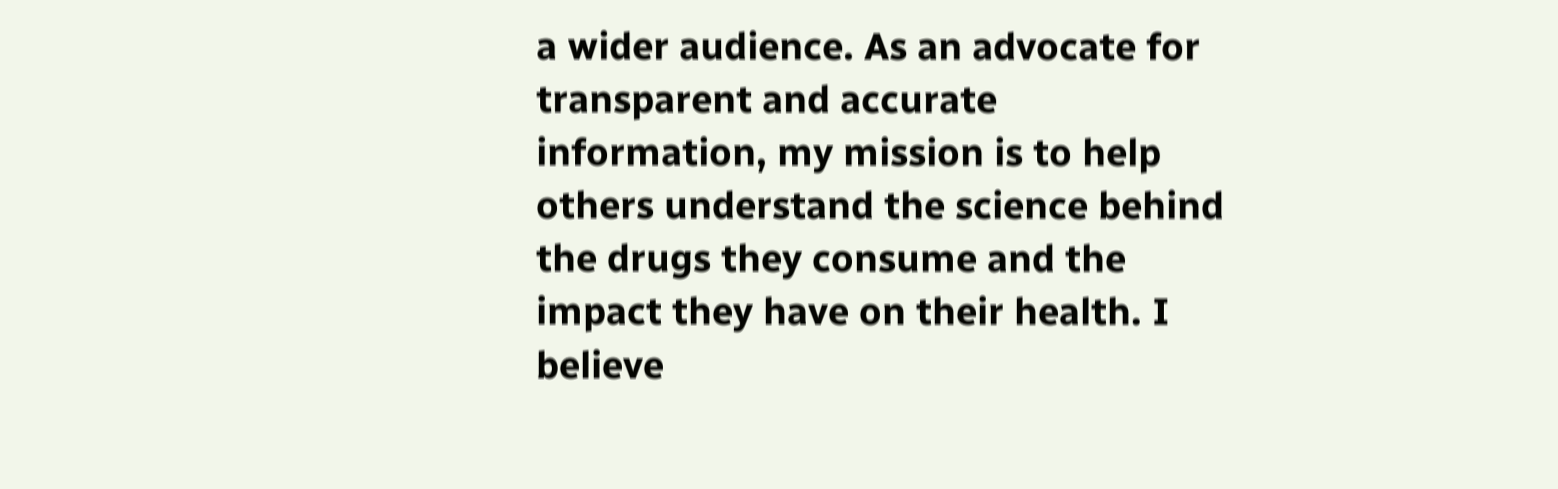a wider audience. As an advocate for transparent and accurate information, my mission is to help others understand the science behind the drugs they consume and the impact they have on their health. I believe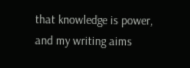that knowledge is power, and my writing aims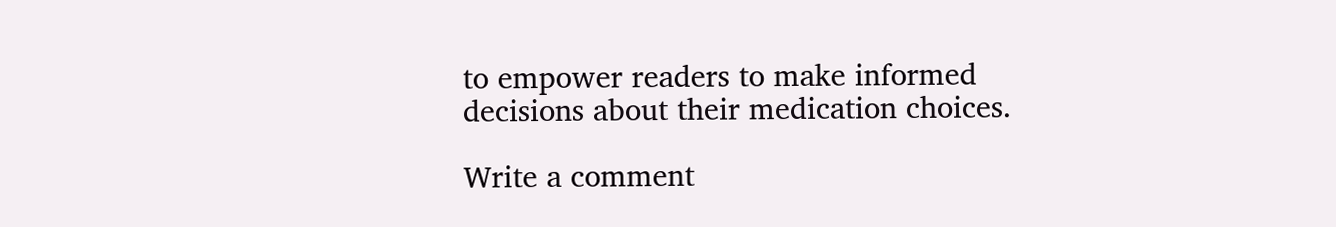to empower readers to make informed decisions about their medication choices.

Write a comment